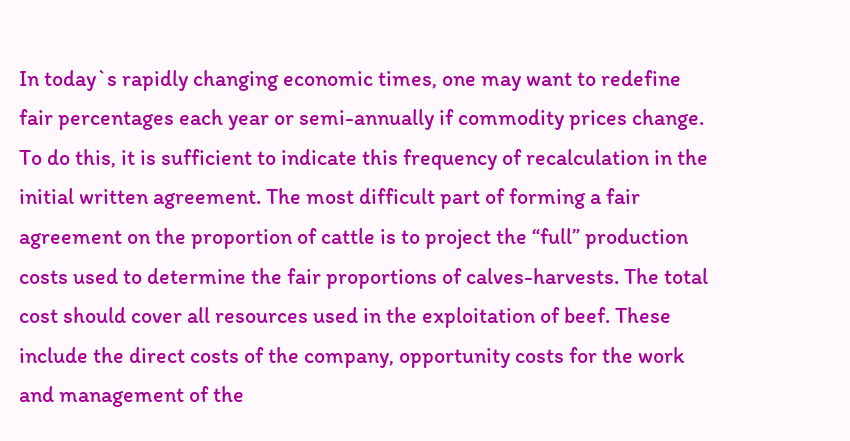In today`s rapidly changing economic times, one may want to redefine fair percentages each year or semi-annually if commodity prices change. To do this, it is sufficient to indicate this frequency of recalculation in the initial written agreement. The most difficult part of forming a fair agreement on the proportion of cattle is to project the “full” production costs used to determine the fair proportions of calves-harvests. The total cost should cover all resources used in the exploitation of beef. These include the direct costs of the company, opportunity costs for the work and management of the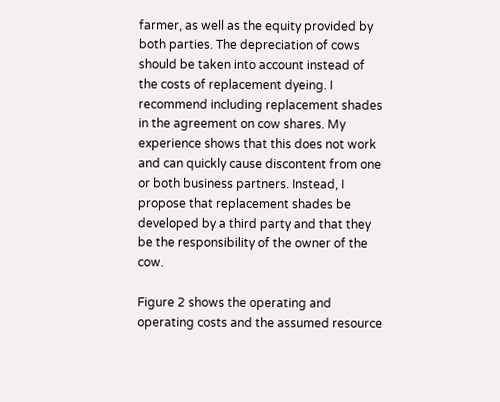farmer, as well as the equity provided by both parties. The depreciation of cows should be taken into account instead of the costs of replacement dyeing. I recommend including replacement shades in the agreement on cow shares. My experience shows that this does not work and can quickly cause discontent from one or both business partners. Instead, I propose that replacement shades be developed by a third party and that they be the responsibility of the owner of the cow.

Figure 2 shows the operating and operating costs and the assumed resource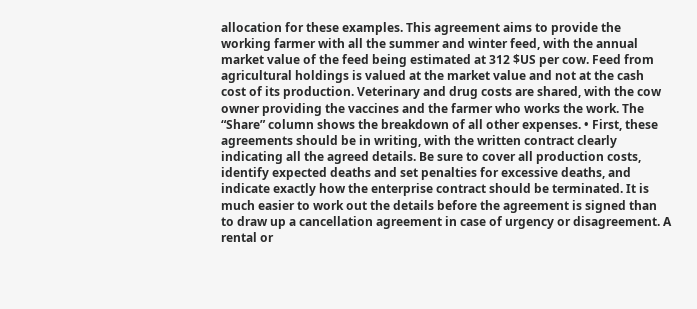allocation for these examples. This agreement aims to provide the working farmer with all the summer and winter feed, with the annual market value of the feed being estimated at 312 $US per cow. Feed from agricultural holdings is valued at the market value and not at the cash cost of its production. Veterinary and drug costs are shared, with the cow owner providing the vaccines and the farmer who works the work. The “Share” column shows the breakdown of all other expenses. • First, these agreements should be in writing, with the written contract clearly indicating all the agreed details. Be sure to cover all production costs, identify expected deaths and set penalties for excessive deaths, and indicate exactly how the enterprise contract should be terminated. It is much easier to work out the details before the agreement is signed than to draw up a cancellation agreement in case of urgency or disagreement. A rental or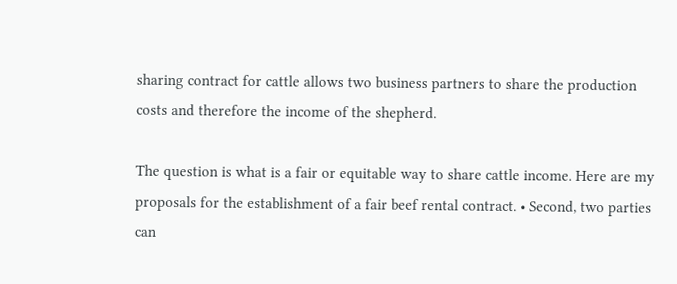sharing contract for cattle allows two business partners to share the production costs and therefore the income of the shepherd.

The question is what is a fair or equitable way to share cattle income. Here are my proposals for the establishment of a fair beef rental contract. • Second, two parties can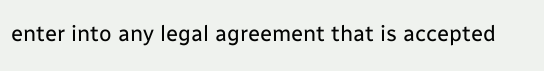enter into any legal agreement that is accepted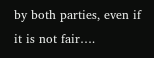by both parties, even if it is not fair….